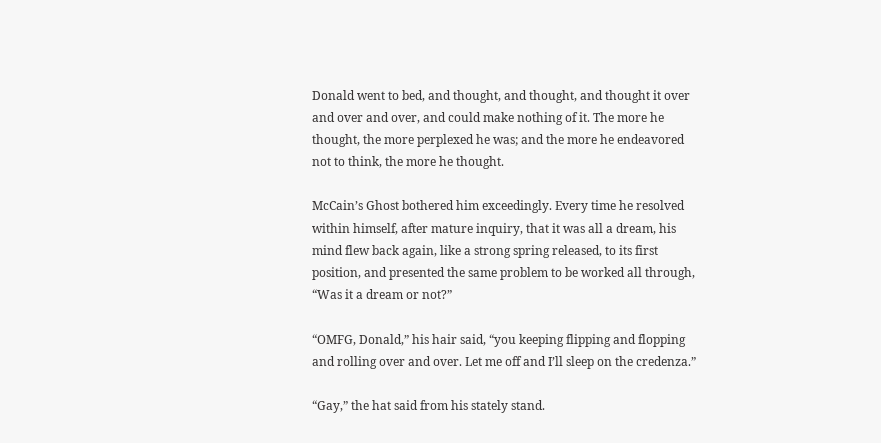Donald went to bed, and thought, and thought, and thought it over and over and over, and could make nothing of it. The more he thought, the more perplexed he was; and the more he endeavored not to think, the more he thought.

McCain’s Ghost bothered him exceedingly. Every time he resolved within himself, after mature inquiry, that it was all a dream, his mind flew back again, like a strong spring released, to its first position, and presented the same problem to be worked all through, “Was it a dream or not?”

“OMFG, Donald,” his hair said, “you keeping flipping and flopping and rolling over and over. Let me off and I’ll sleep on the credenza.”

“Gay,” the hat said from his stately stand.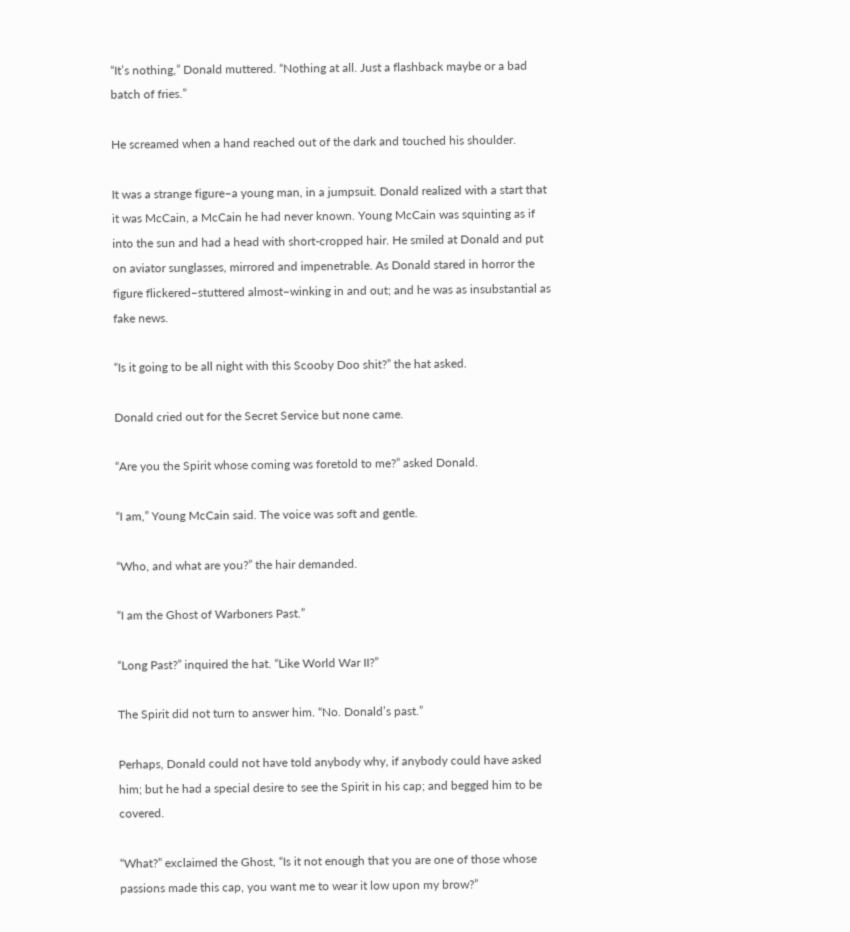“It’s nothing,” Donald muttered. “Nothing at all. Just a flashback maybe or a bad batch of fries.”

He screamed when a hand reached out of the dark and touched his shoulder.

It was a strange figure–a young man, in a jumpsuit. Donald realized with a start that it was McCain, a McCain he had never known. Young McCain was squinting as if into the sun and had a head with short-cropped hair. He smiled at Donald and put on aviator sunglasses, mirrored and impenetrable. As Donald stared in horror the figure flickered–stuttered almost–winking in and out; and he was as insubstantial as fake news.

“Is it going to be all night with this Scooby Doo shit?” the hat asked.

Donald cried out for the Secret Service but none came.

“Are you the Spirit whose coming was foretold to me?” asked Donald.

“I am,” Young McCain said. The voice was soft and gentle.

“Who, and what are you?” the hair demanded.

“I am the Ghost of Warboners Past.”

“Long Past?” inquired the hat. “Like World War II?”

The Spirit did not turn to answer him. “No. Donald’s past.”

Perhaps, Donald could not have told anybody why, if anybody could have asked him; but he had a special desire to see the Spirit in his cap; and begged him to be covered.

“What?” exclaimed the Ghost, “Is it not enough that you are one of those whose passions made this cap, you want me to wear it low upon my brow?”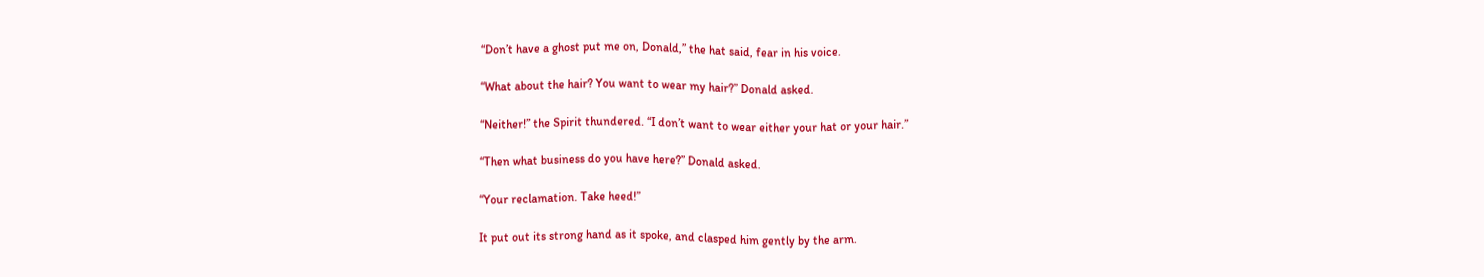“Don’t have a ghost put me on, Donald,” the hat said, fear in his voice.

“What about the hair? You want to wear my hair?” Donald asked.

“Neither!” the Spirit thundered. “I don’t want to wear either your hat or your hair.”

“Then what business do you have here?” Donald asked.

“Your reclamation. Take heed!”

It put out its strong hand as it spoke, and clasped him gently by the arm.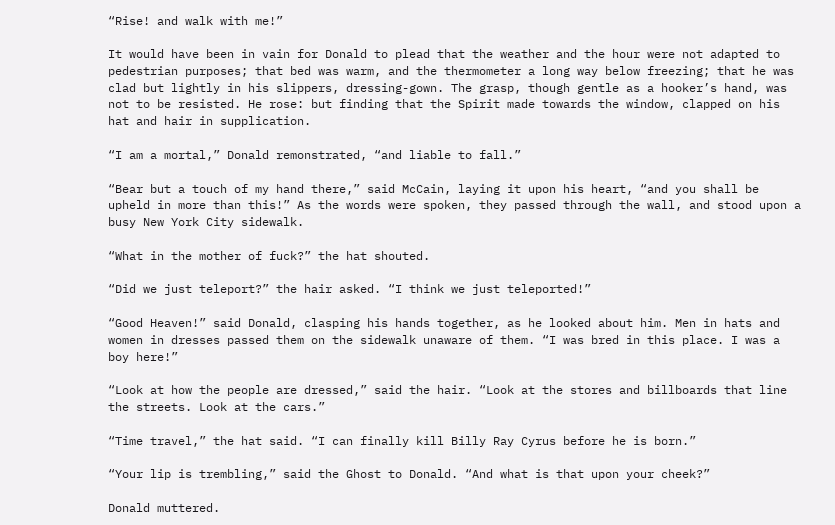“Rise! and walk with me!”

It would have been in vain for Donald to plead that the weather and the hour were not adapted to pedestrian purposes; that bed was warm, and the thermometer a long way below freezing; that he was clad but lightly in his slippers, dressing-gown. The grasp, though gentle as a hooker’s hand, was not to be resisted. He rose: but finding that the Spirit made towards the window, clapped on his hat and hair in supplication.

“I am a mortal,” Donald remonstrated, “and liable to fall.”

“Bear but a touch of my hand there,” said McCain, laying it upon his heart, “and you shall be upheld in more than this!” As the words were spoken, they passed through the wall, and stood upon a busy New York City sidewalk.

“What in the mother of fuck?” the hat shouted.

“Did we just teleport?” the hair asked. “I think we just teleported!”

“Good Heaven!” said Donald, clasping his hands together, as he looked about him. Men in hats and women in dresses passed them on the sidewalk unaware of them. “I was bred in this place. I was a boy here!”

“Look at how the people are dressed,” said the hair. “Look at the stores and billboards that line the streets. Look at the cars.”

“Time travel,” the hat said. “I can finally kill Billy Ray Cyrus before he is born.”

“Your lip is trembling,” said the Ghost to Donald. “And what is that upon your cheek?”

Donald muttered.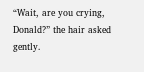“Wait, are you crying, Donald?” the hair asked gently.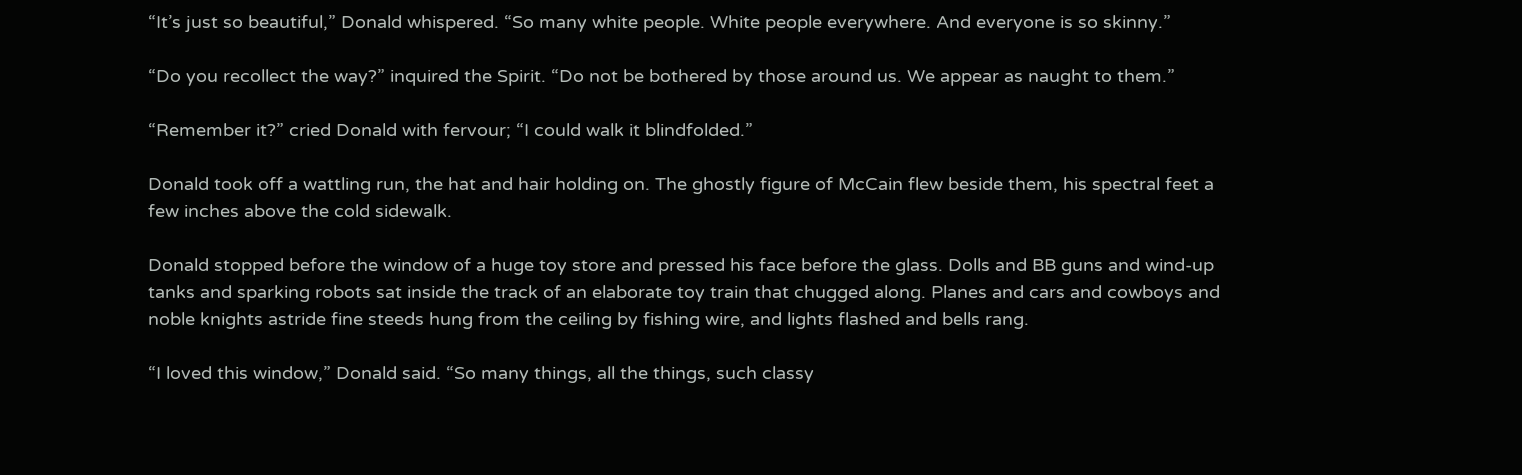“It’s just so beautiful,” Donald whispered. “So many white people. White people everywhere. And everyone is so skinny.”

“Do you recollect the way?” inquired the Spirit. “Do not be bothered by those around us. We appear as naught to them.”

“Remember it?” cried Donald with fervour; “I could walk it blindfolded.”

Donald took off a wattling run, the hat and hair holding on. The ghostly figure of McCain flew beside them, his spectral feet a few inches above the cold sidewalk.

Donald stopped before the window of a huge toy store and pressed his face before the glass. Dolls and BB guns and wind-up tanks and sparking robots sat inside the track of an elaborate toy train that chugged along. Planes and cars and cowboys and noble knights astride fine steeds hung from the ceiling by fishing wire, and lights flashed and bells rang.

“I loved this window,” Donald said. “So many things, all the things, such classy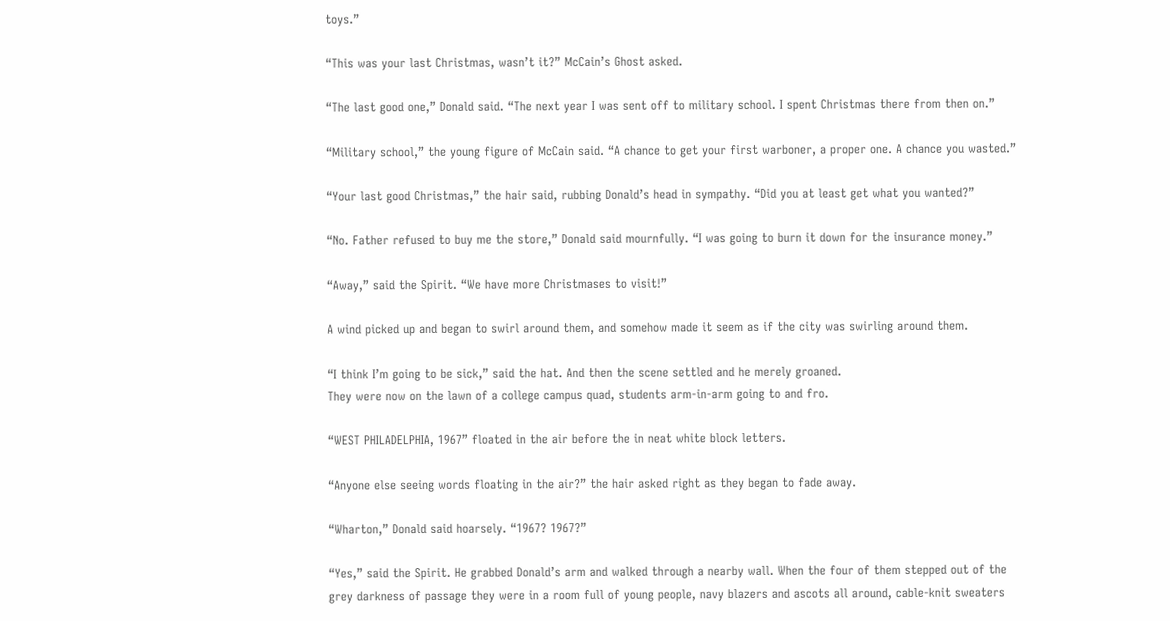toys.”

“This was your last Christmas, wasn’t it?” McCain’s Ghost asked.

“The last good one,” Donald said. “The next year I was sent off to military school. I spent Christmas there from then on.”

“Military school,” the young figure of McCain said. “A chance to get your first warboner, a proper one. A chance you wasted.”

“Your last good Christmas,” the hair said, rubbing Donald’s head in sympathy. “Did you at least get what you wanted?”

“No. Father refused to buy me the store,” Donald said mournfully. “I was going to burn it down for the insurance money.”

“Away,” said the Spirit. “We have more Christmases to visit!”

A wind picked up and began to swirl around them, and somehow made it seem as if the city was swirling around them.

“I think I’m going to be sick,” said the hat. And then the scene settled and he merely groaned.
They were now on the lawn of a college campus quad, students arm-in-arm going to and fro.

“WEST PHILADELPHIA, 1967” floated in the air before the in neat white block letters.

“Anyone else seeing words floating in the air?” the hair asked right as they began to fade away.

“Wharton,” Donald said hoarsely. “1967? 1967?”

“Yes,” said the Spirit. He grabbed Donald’s arm and walked through a nearby wall. When the four of them stepped out of the grey darkness of passage they were in a room full of young people, navy blazers and ascots all around, cable-knit sweaters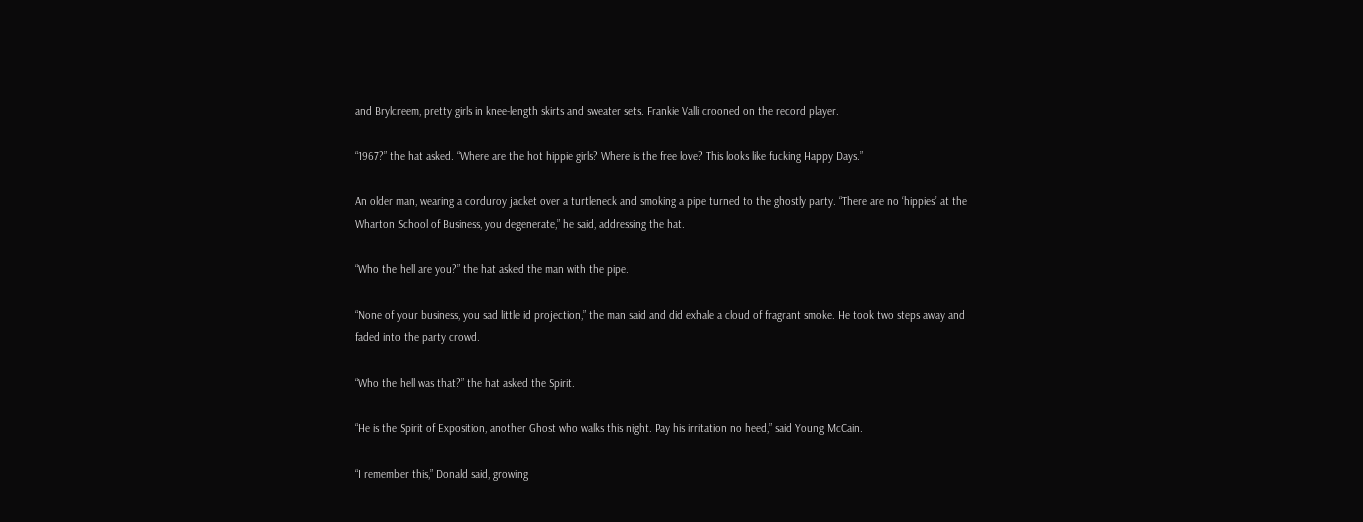and Brylcreem, pretty girls in knee-length skirts and sweater sets. Frankie Valli crooned on the record player.

“1967?” the hat asked. “Where are the hot hippie girls? Where is the free love? This looks like fucking Happy Days.”

An older man, wearing a corduroy jacket over a turtleneck and smoking a pipe turned to the ghostly party. “There are no ‘hippies’ at the Wharton School of Business, you degenerate,” he said, addressing the hat.

“Who the hell are you?” the hat asked the man with the pipe.

“None of your business, you sad little id projection,” the man said and did exhale a cloud of fragrant smoke. He took two steps away and faded into the party crowd.

“Who the hell was that?” the hat asked the Spirit.

“He is the Spirit of Exposition, another Ghost who walks this night. Pay his irritation no heed,” said Young McCain.

“I remember this,” Donald said, growing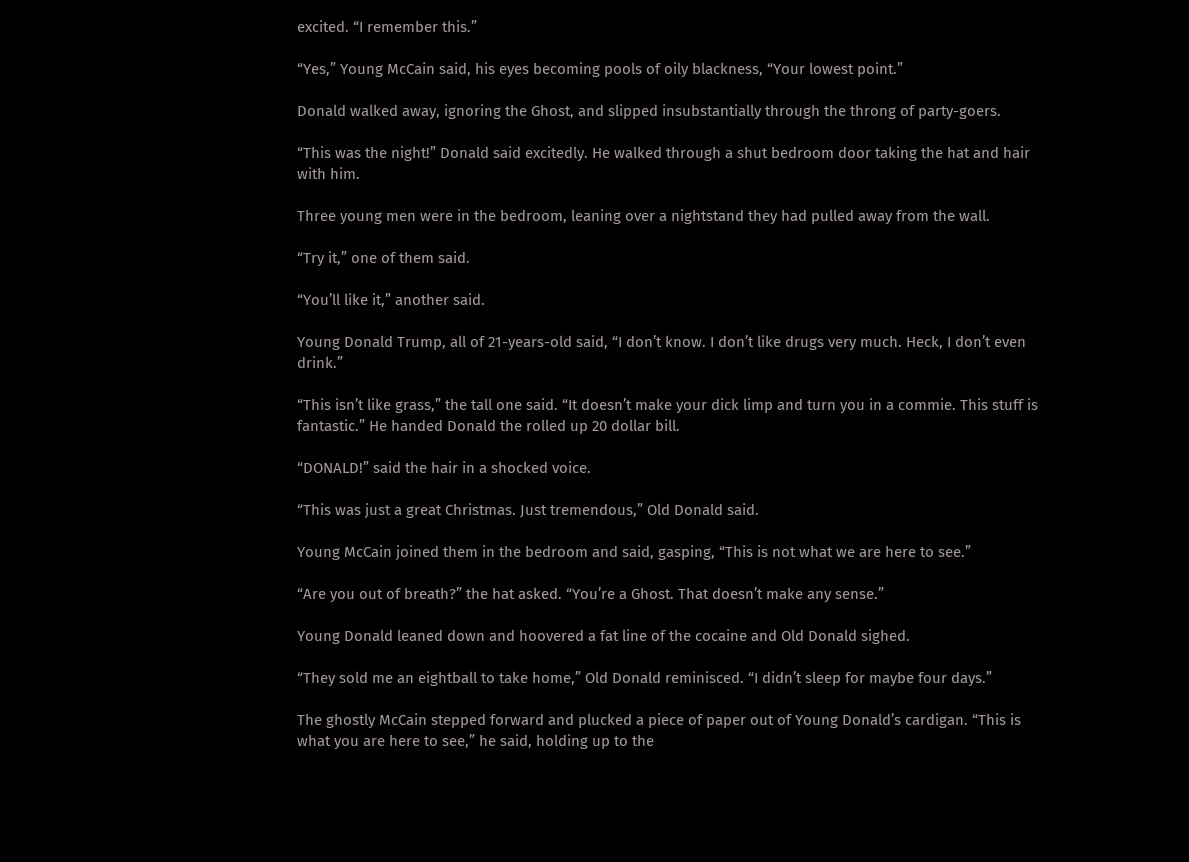excited. “I remember this.”

“Yes,” Young McCain said, his eyes becoming pools of oily blackness, “Your lowest point.”

Donald walked away, ignoring the Ghost, and slipped insubstantially through the throng of party-goers.

“This was the night!” Donald said excitedly. He walked through a shut bedroom door taking the hat and hair with him.

Three young men were in the bedroom, leaning over a nightstand they had pulled away from the wall.

“Try it,” one of them said.

“You’ll like it,” another said.

Young Donald Trump, all of 21-years-old said, “I don’t know. I don’t like drugs very much. Heck, I don’t even drink.”

“This isn’t like grass,” the tall one said. “It doesn’t make your dick limp and turn you in a commie. This stuff is fantastic.” He handed Donald the rolled up 20 dollar bill.

“DONALD!” said the hair in a shocked voice.

“This was just a great Christmas. Just tremendous,” Old Donald said.

Young McCain joined them in the bedroom and said, gasping, “This is not what we are here to see.”

“Are you out of breath?” the hat asked. “You’re a Ghost. That doesn’t make any sense.”

Young Donald leaned down and hoovered a fat line of the cocaine and Old Donald sighed.

“They sold me an eightball to take home,” Old Donald reminisced. “I didn’t sleep for maybe four days.”

The ghostly McCain stepped forward and plucked a piece of paper out of Young Donald’s cardigan. “This is what you are here to see,” he said, holding up to the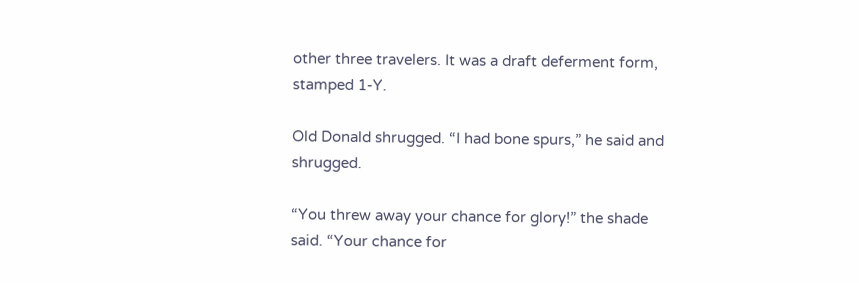other three travelers. It was a draft deferment form, stamped 1-Y.

Old Donald shrugged. “I had bone spurs,” he said and shrugged.

“You threw away your chance for glory!” the shade said. “Your chance for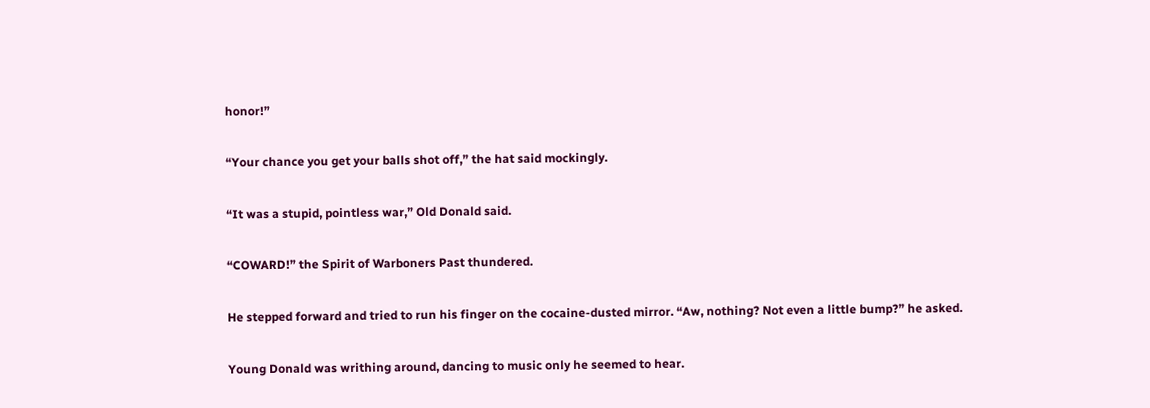honor!”

“Your chance you get your balls shot off,” the hat said mockingly.

“It was a stupid, pointless war,” Old Donald said.

“COWARD!” the Spirit of Warboners Past thundered.

He stepped forward and tried to run his finger on the cocaine-dusted mirror. “Aw, nothing? Not even a little bump?” he asked.

Young Donald was writhing around, dancing to music only he seemed to hear.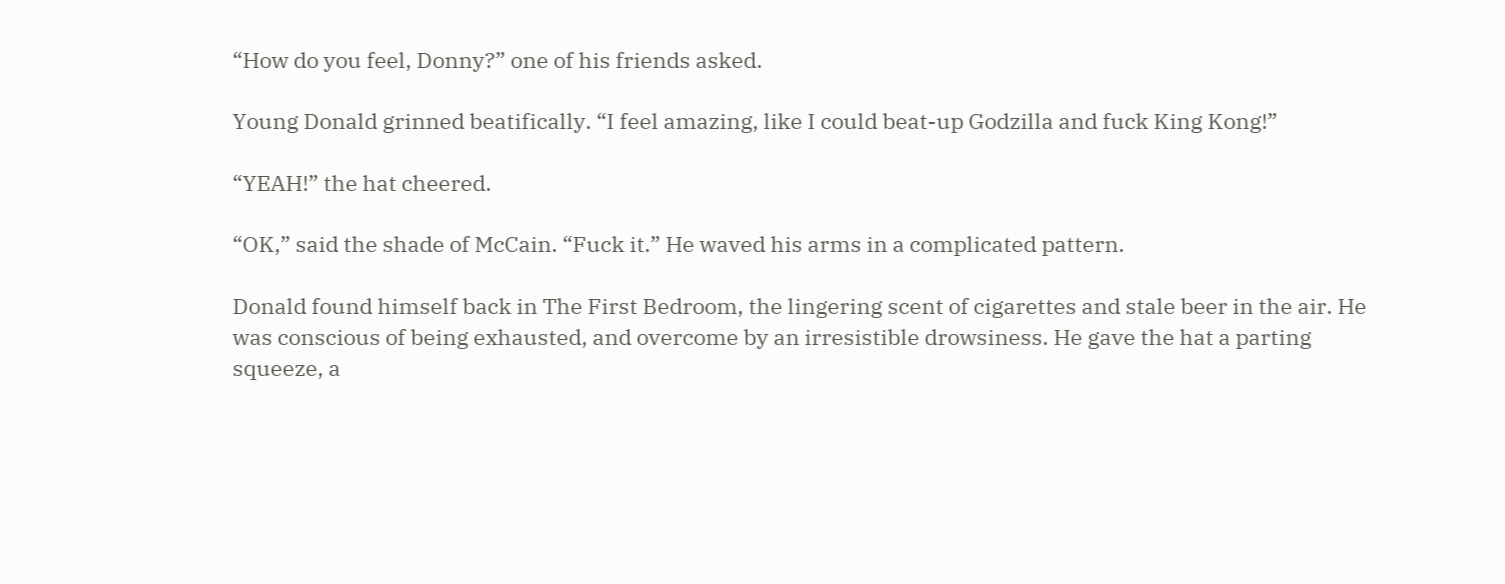“How do you feel, Donny?” one of his friends asked.

Young Donald grinned beatifically. “I feel amazing, like I could beat-up Godzilla and fuck King Kong!”

“YEAH!” the hat cheered.

“OK,” said the shade of McCain. “Fuck it.” He waved his arms in a complicated pattern.

Donald found himself back in The First Bedroom, the lingering scent of cigarettes and stale beer in the air. He was conscious of being exhausted, and overcome by an irresistible drowsiness. He gave the hat a parting squeeze, a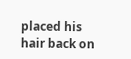placed his hair back on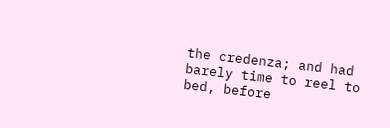the credenza; and had barely time to reel to bed, before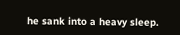he sank into a heavy sleep.